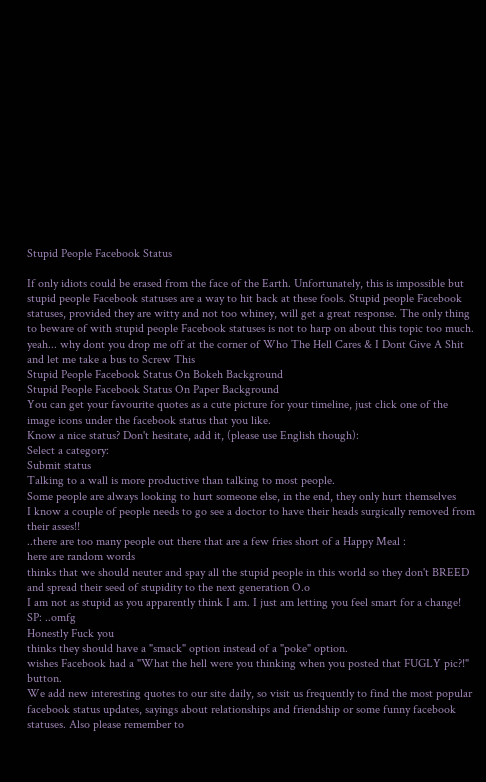Stupid People Facebook Status

If only idiots could be erased from the face of the Earth. Unfortunately, this is impossible but stupid people Facebook statuses are a way to hit back at these fools. Stupid people Facebook statuses, provided they are witty and not too whiney, will get a great response. The only thing to beware of with stupid people Facebook statuses is not to harp on about this topic too much.
yeah... why dont you drop me off at the corner of Who The Hell Cares & I Dont Give A Shit and let me take a bus to Screw This
Stupid People Facebook Status On Bokeh Background
Stupid People Facebook Status On Paper Background
You can get your favourite quotes as a cute picture for your timeline, just click one of the image icons under the facebook status that you like.
Know a nice status? Don't hesitate, add it, (please use English though):
Select a category:
Submit status
Talking to a wall is more productive than talking to most people.
Some people are always looking to hurt someone else, in the end, they only hurt themselves
I know a couple of people needs to go see a doctor to have their heads surgically removed from their asses!!
..there are too many people out there that are a few fries short of a Happy Meal :
here are random words
thinks that we should neuter and spay all the stupid people in this world so they don't BREED and spread their seed of stupidity to the next generation O.o
I am not as stupid as you apparently think I am. I just am letting you feel smart for a change!
SP: ..omfg
Honestly Fuck you
thinks they should have a "smack" option instead of a "poke" option.
wishes Facebook had a "What the hell were you thinking when you posted that FUGLY pic?!" button.
We add new interesting quotes to our site daily, so visit us frequently to find the most popular facebook status updates, sayings about relationships and friendship or some funny facebook statuses. Also please remember to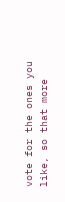vote for the ones you like, so that more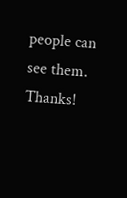people can see them. Thanks!